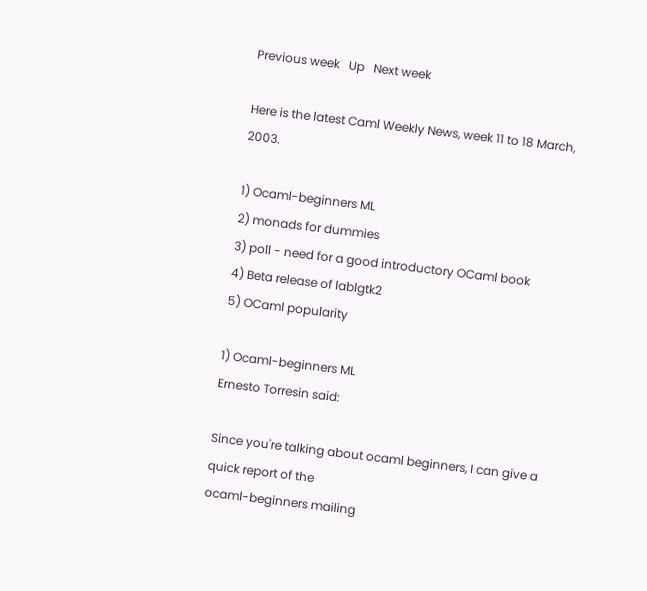Previous week   Up   Next week

Here is the latest Caml Weekly News, week 11 to 18 March, 2003.

1) Ocaml-beginners ML
2) monads for dummies
3) poll - need for a good introductory OCaml book
4) Beta release of lablgtk2
5) OCaml popularity

1) Ocaml-beginners ML
Ernesto Torresin said:

Since you're talking about ocaml beginners, I can give a quick report of the
ocaml-beginners mailing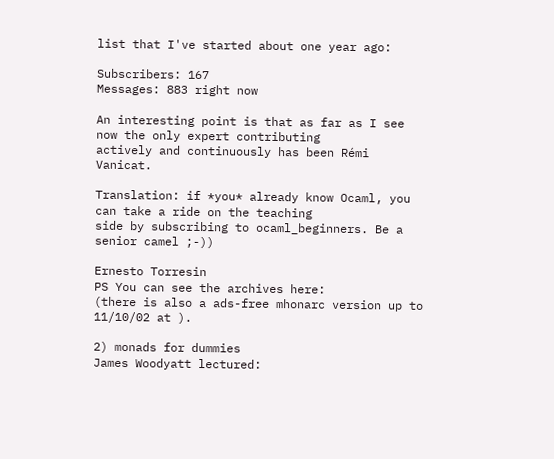list that I've started about one year ago:

Subscribers: 167
Messages: 883 right now

An interesting point is that as far as I see now the only expert contributing
actively and continuously has been Rémi Vanicat.

Translation: if *you* already know Ocaml, you can take a ride on the teaching
side by subscribing to ocaml_beginners. Be a senior camel ;-))

Ernesto Torresin
PS You can see the archives here:
(there is also a ads-free mhonarc version up to 11/10/02 at ).

2) monads for dummies
James Woodyatt lectured: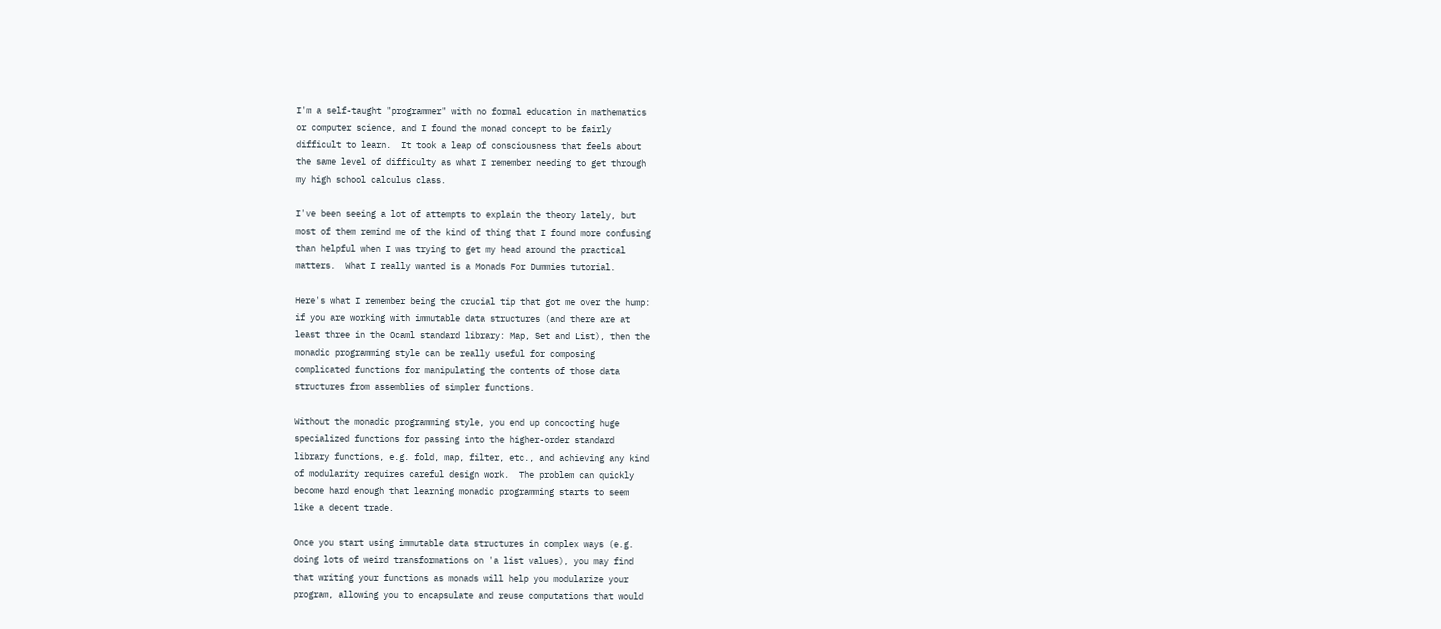I'm a self-taught "programmer" with no formal education in mathematics
or computer science, and I found the monad concept to be fairly
difficult to learn.  It took a leap of consciousness that feels about
the same level of difficulty as what I remember needing to get through
my high school calculus class.

I've been seeing a lot of attempts to explain the theory lately, but
most of them remind me of the kind of thing that I found more confusing
than helpful when I was trying to get my head around the practical
matters.  What I really wanted is a Monads For Dummies tutorial.

Here's what I remember being the crucial tip that got me over the hump:
if you are working with immutable data structures (and there are at
least three in the Ocaml standard library: Map, Set and List), then the
monadic programming style can be really useful for composing
complicated functions for manipulating the contents of those data
structures from assemblies of simpler functions.

Without the monadic programming style, you end up concocting huge
specialized functions for passing into the higher-order standard
library functions, e.g. fold, map, filter, etc., and achieving any kind
of modularity requires careful design work.  The problem can quickly
become hard enough that learning monadic programming starts to seem
like a decent trade.

Once you start using immutable data structures in complex ways (e.g.
doing lots of weird transformations on 'a list values), you may find
that writing your functions as monads will help you modularize your
program, allowing you to encapsulate and reuse computations that would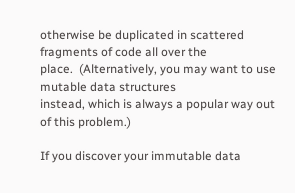otherwise be duplicated in scattered fragments of code all over the
place.  (Alternatively, you may want to use mutable data structures
instead, which is always a popular way out of this problem.)

If you discover your immutable data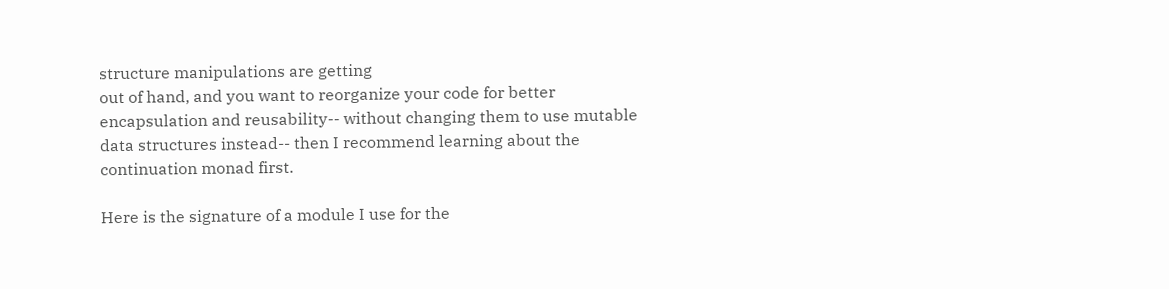structure manipulations are getting
out of hand, and you want to reorganize your code for better
encapsulation and reusability-- without changing them to use mutable
data structures instead-- then I recommend learning about the
continuation monad first.

Here is the signature of a module I use for the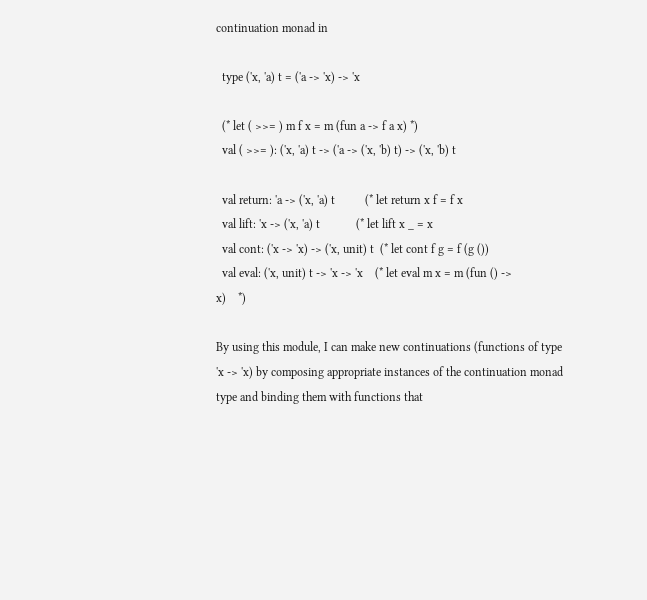continuation monad in

  type ('x, 'a) t = ('a -> 'x) -> 'x

  (* let ( >>= ) m f x = m (fun a -> f a x) *)
  val ( >>= ): ('x, 'a) t -> ('a -> ('x, 'b) t) -> ('x, 'b) t

  val return: 'a -> ('x, 'a) t          (* let return x f = f x
  val lift: 'x -> ('x, 'a) t            (* let lift x _ = x
  val cont: ('x -> 'x) -> ('x, unit) t  (* let cont f g = f (g ())
  val eval: ('x, unit) t -> 'x -> 'x    (* let eval m x = m (fun () ->
x)    *)

By using this module, I can make new continuations (functions of type
'x -> 'x) by composing appropriate instances of the continuation monad
type and binding them with functions that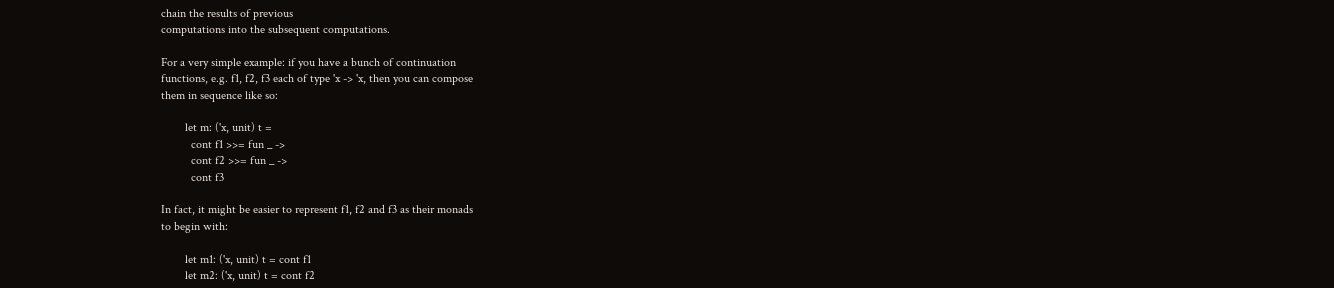chain the results of previous
computations into the subsequent computations.

For a very simple example: if you have a bunch of continuation
functions, e.g. f1, f2, f3 each of type 'x -> 'x, then you can compose
them in sequence like so:

        let m: ('x, unit) t =
          cont f1 >>= fun _ ->
          cont f2 >>= fun _ ->
          cont f3

In fact, it might be easier to represent f1, f2 and f3 as their monads
to begin with:

        let m1: ('x, unit) t = cont f1
        let m2: ('x, unit) t = cont f2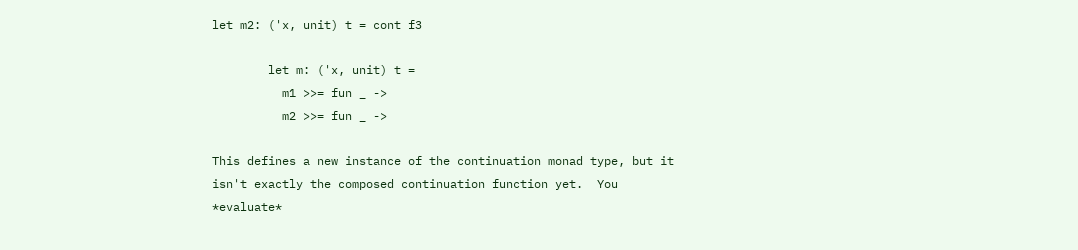let m2: ('x, unit) t = cont f3

        let m: ('x, unit) t =
          m1 >>= fun _ ->
          m2 >>= fun _ ->

This defines a new instance of the continuation monad type, but it
isn't exactly the composed continuation function yet.  You *evaluate*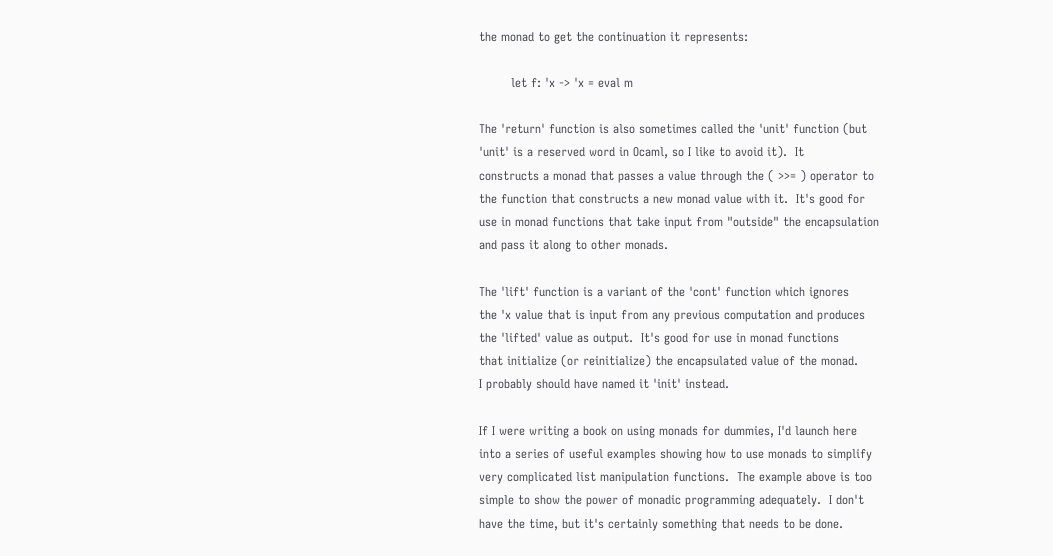the monad to get the continuation it represents:

        let f: 'x -> 'x = eval m

The 'return' function is also sometimes called the 'unit' function (but
'unit' is a reserved word in Ocaml, so I like to avoid it).  It
constructs a monad that passes a value through the ( >>= ) operator to
the function that constructs a new monad value with it.  It's good for
use in monad functions that take input from "outside" the encapsulation
and pass it along to other monads.

The 'lift' function is a variant of the 'cont' function which ignores
the 'x value that is input from any previous computation and produces
the 'lifted' value as output.  It's good for use in monad functions
that initialize (or reinitialize) the encapsulated value of the monad.
I probably should have named it 'init' instead.

If I were writing a book on using monads for dummies, I'd launch here
into a series of useful examples showing how to use monads to simplify
very complicated list manipulation functions.  The example above is too
simple to show the power of monadic programming adequately.  I don't
have the time, but it's certainly something that needs to be done.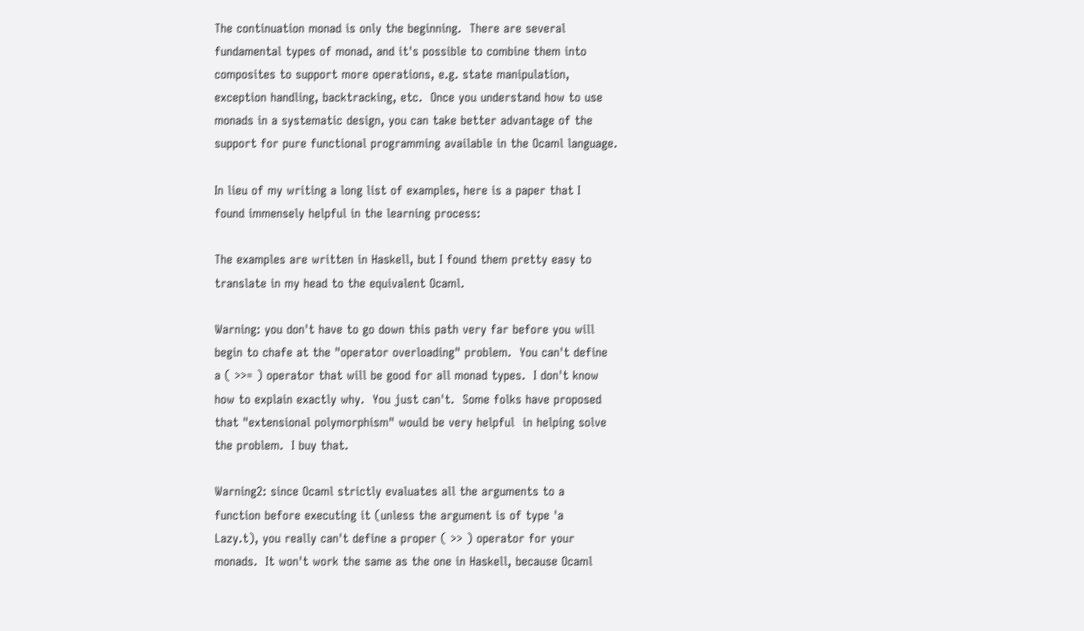The continuation monad is only the beginning.  There are several
fundamental types of monad, and it's possible to combine them into
composites to support more operations, e.g. state manipulation,
exception handling, backtracking, etc.  Once you understand how to use
monads in a systematic design, you can take better advantage of the
support for pure functional programming available in the Ocaml language.

In lieu of my writing a long list of examples, here is a paper that I
found immensely helpful in the learning process:

The examples are written in Haskell, but I found them pretty easy to
translate in my head to the equivalent Ocaml.

Warning: you don't have to go down this path very far before you will
begin to chafe at the "operator overloading" problem.  You can't define
a ( >>= ) operator that will be good for all monad types.  I don't know
how to explain exactly why.  You just can't.  Some folks have proposed
that "extensional polymorphism" would be very helpful  in helping solve
the problem.  I buy that.

Warning2: since Ocaml strictly evaluates all the arguments to a
function before executing it (unless the argument is of type 'a
Lazy.t), you really can't define a proper ( >> ) operator for your
monads.  It won't work the same as the one in Haskell, because Ocaml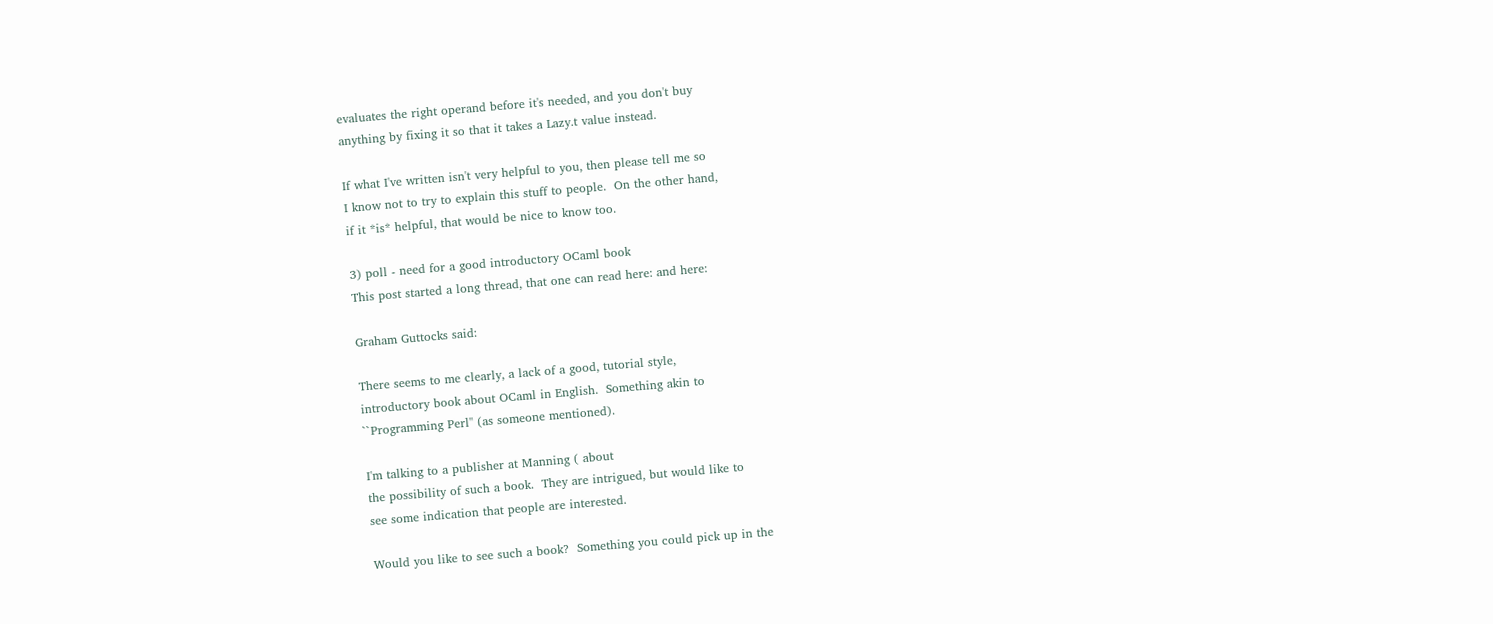evaluates the right operand before it's needed, and you don't buy
anything by fixing it so that it takes a Lazy.t value instead.

If what I've written isn't very helpful to you, then please tell me so
I know not to try to explain this stuff to people.  On the other hand,
if it *is* helpful, that would be nice to know too.

3) poll - need for a good introductory OCaml book
This post started a long thread, that one can read here: and here:

Graham Guttocks said:

There seems to me clearly, a lack of a good, tutorial style,
introductory book about OCaml in English.  Something akin to
``Programming Perl'' (as someone mentioned).

I'm talking to a publisher at Manning ( about
the possibility of such a book.  They are intrigued, but would like to
see some indication that people are interested.

Would you like to see such a book?  Something you could pick up in the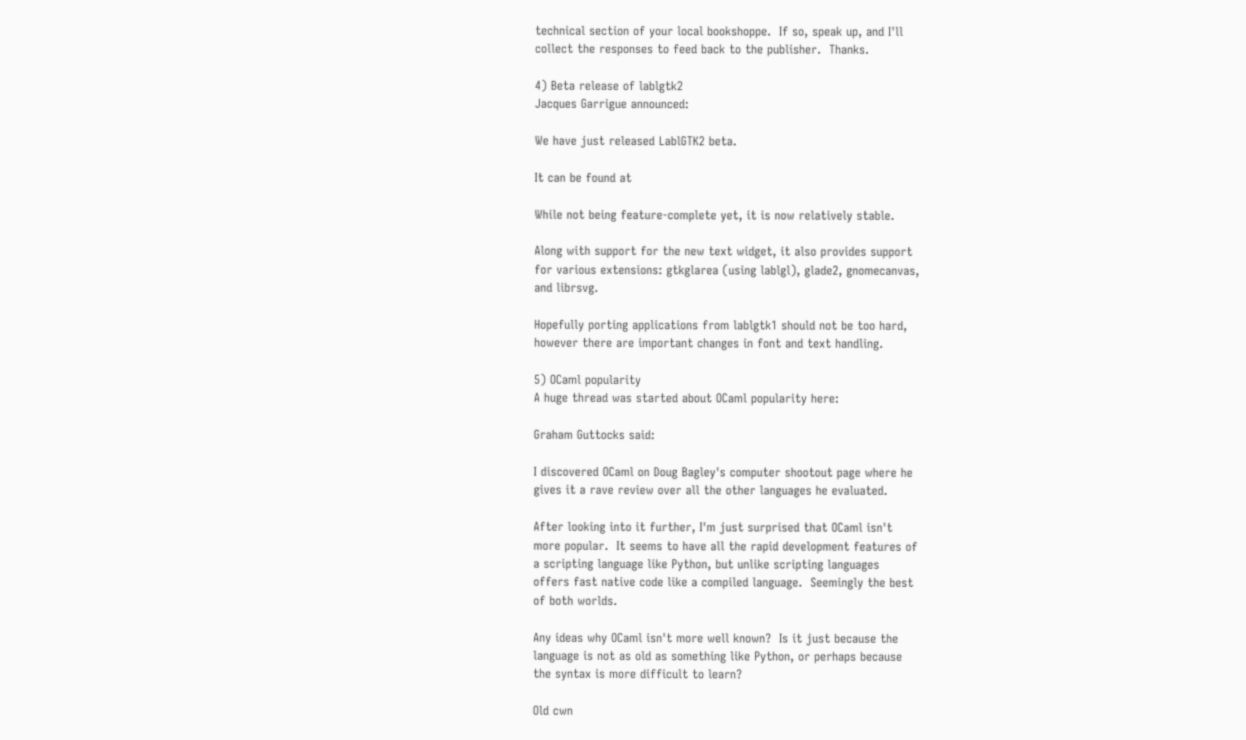technical section of your local bookshoppe.  If so, speak up, and I'll
collect the responses to feed back to the publisher.  Thanks.

4) Beta release of lablgtk2
Jacques Garrigue announced:

We have just released LablGTK2 beta.

It can be found at

While not being feature-complete yet, it is now relatively stable.

Along with support for the new text widget, it also provides support
for various extensions: gtkglarea (using lablgl), glade2, gnomecanvas,
and librsvg.

Hopefully porting applications from lablgtk1 should not be too hard,
however there are important changes in font and text handling.

5) OCaml popularity
A huge thread was started about OCaml popularity here:

Graham Guttocks said:

I discovered OCaml on Doug Bagley's computer shootout page where he
gives it a rave review over all the other languages he evaluated.

After looking into it further, I'm just surprised that OCaml isn't
more popular.  It seems to have all the rapid development features of
a scripting language like Python, but unlike scripting languages
offers fast native code like a compiled language.  Seemingly the best
of both worlds.

Any ideas why OCaml isn't more well known?  Is it just because the
language is not as old as something like Python, or perhaps because
the syntax is more difficult to learn?

Old cwn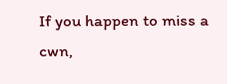If you happen to miss a cwn,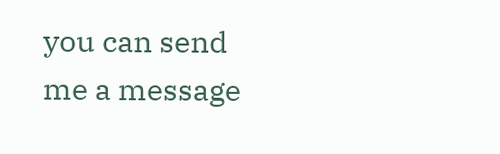you can send me a message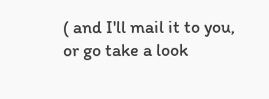( and I'll mail it to you, or go take a look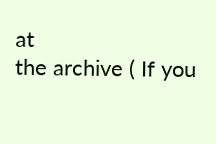at
the archive ( If you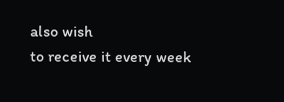also wish
to receive it every week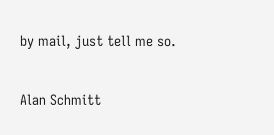by mail, just tell me so.


Alan Schmitt